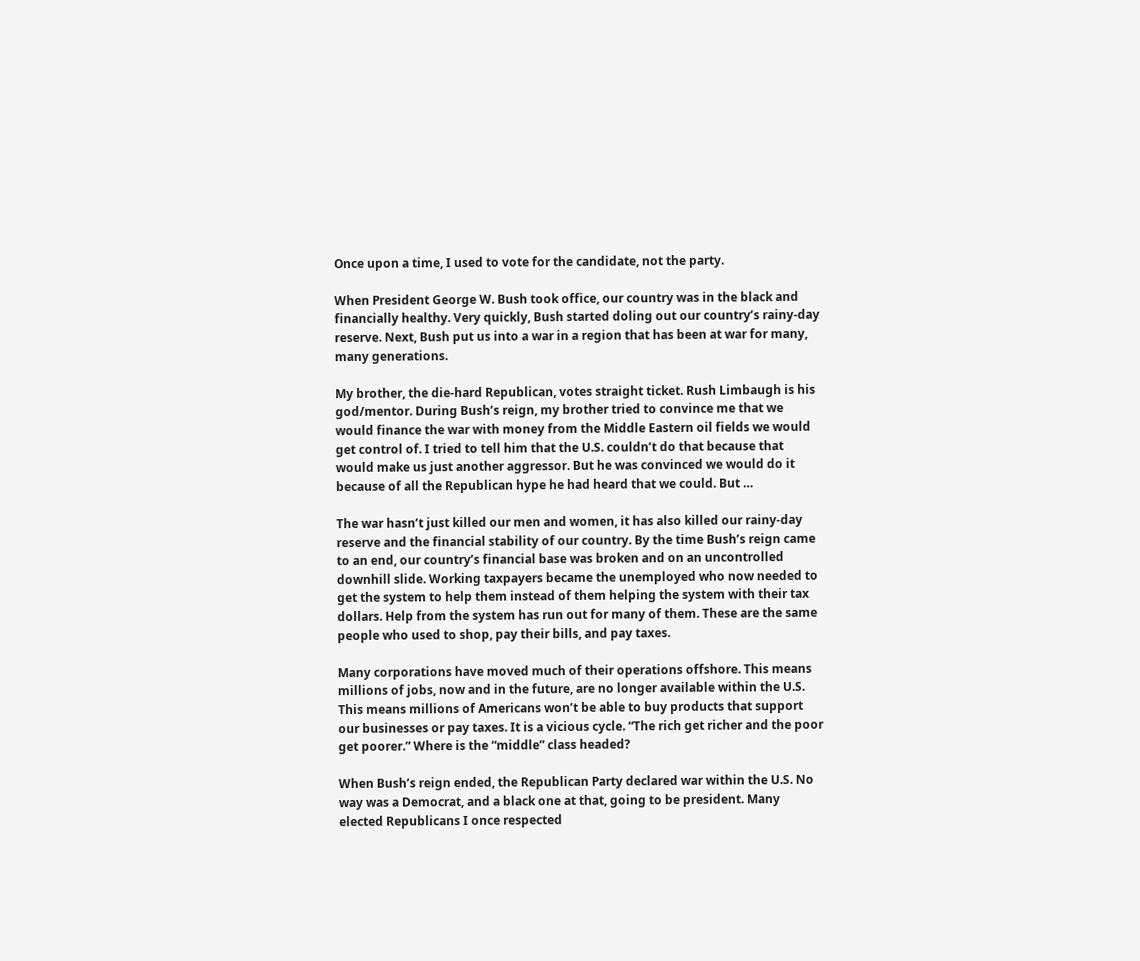Once upon a time, I used to vote for the candidate, not the party.

When President George W. Bush took office, our country was in the black and financially healthy. Very quickly, Bush started doling out our country’s rainy-day reserve. Next, Bush put us into a war in a region that has been at war for many, many generations.

My brother, the die-hard Republican, votes straight ticket. Rush Limbaugh is his god/mentor. During Bush’s reign, my brother tried to convince me that we would finance the war with money from the Middle Eastern oil fields we would get control of. I tried to tell him that the U.S. couldn’t do that because that would make us just another aggressor. But he was convinced we would do it because of all the Republican hype he had heard that we could. But …

The war hasn’t just killed our men and women, it has also killed our rainy-day reserve and the financial stability of our country. By the time Bush’s reign came to an end, our country’s financial base was broken and on an uncontrolled downhill slide. Working taxpayers became the unemployed who now needed to get the system to help them instead of them helping the system with their tax dollars. Help from the system has run out for many of them. These are the same people who used to shop, pay their bills, and pay taxes.

Many corporations have moved much of their operations offshore. This means millions of jobs, now and in the future, are no longer available within the U.S. This means millions of Americans won’t be able to buy products that support our businesses or pay taxes. It is a vicious cycle. “The rich get richer and the poor get poorer.” Where is the “middle” class headed?

When Bush’s reign ended, the Republican Party declared war within the U.S. No way was a Democrat, and a black one at that, going to be president. Many elected Republicans I once respected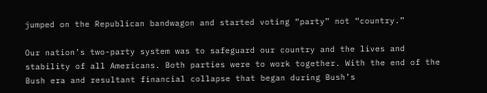jumped on the Republican bandwagon and started voting “party” not “country.”

Our nation’s two-party system was to safeguard our country and the lives and stability of all Americans. Both parties were to work together. With the end of the Bush era and resultant financial collapse that began during Bush’s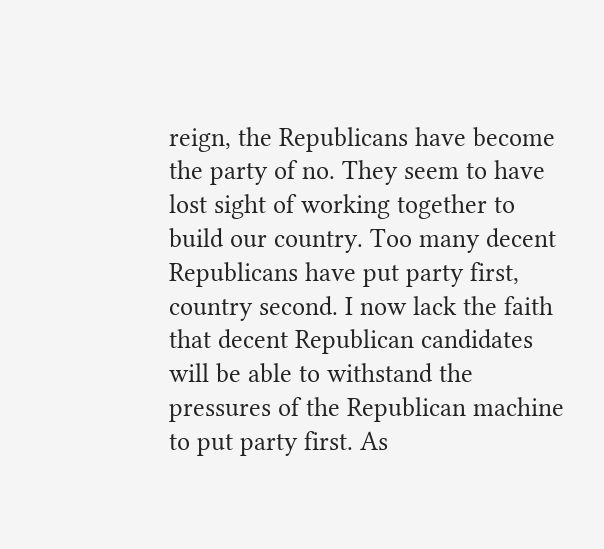reign, the Republicans have become the party of no. They seem to have lost sight of working together to build our country. Too many decent Republicans have put party first, country second. I now lack the faith that decent Republican candidates will be able to withstand the pressures of the Republican machine to put party first. As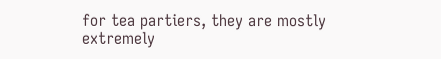for tea partiers, they are mostly extremely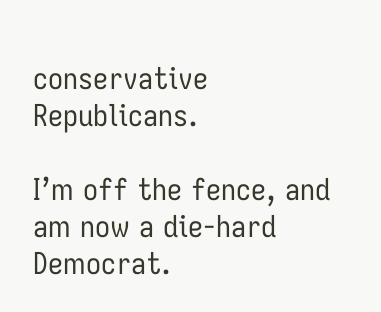conservative Republicans.

I’m off the fence, and am now a die-hard Democrat.